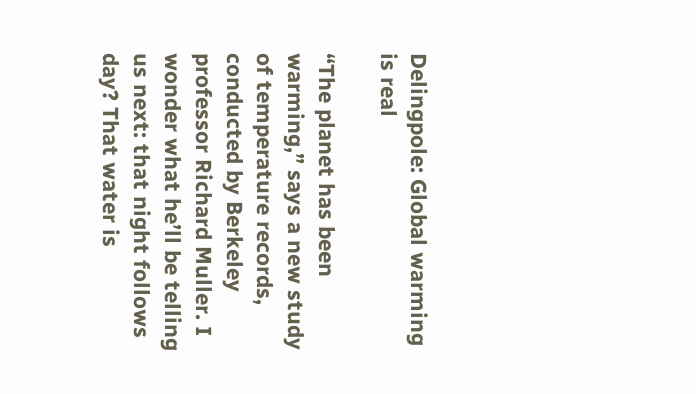Delingpole: Global warming is real

“The planet has been warming,” says a new study of temperature records, conducted by Berkeley professor Richard Muller. I wonder what he’ll be telling us next: that night follows day? That water is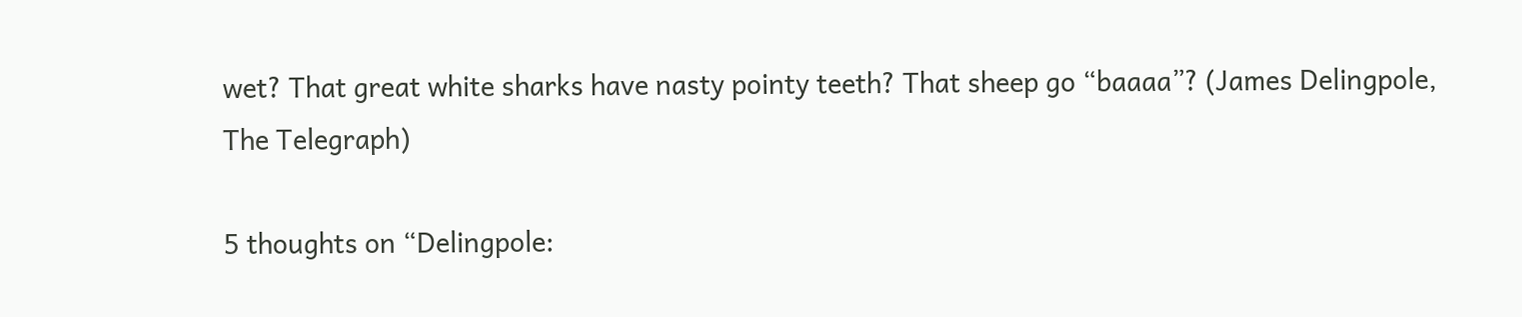wet? That great white sharks have nasty pointy teeth? That sheep go “baaaa”? (James Delingpole, The Telegraph)

5 thoughts on “Delingpole: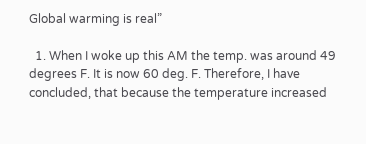Global warming is real”

  1. When I woke up this AM the temp. was around 49 degrees F. It is now 60 deg. F. Therefore, I have concluded, that because the temperature increased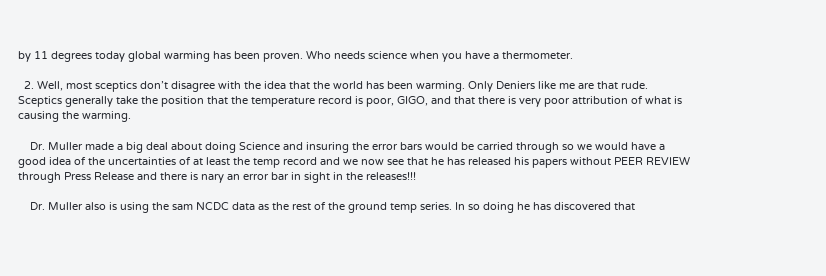by 11 degrees today global warming has been proven. Who needs science when you have a thermometer.

  2. Well, most sceptics don’t disagree with the idea that the world has been warming. Only Deniers like me are that rude. Sceptics generally take the position that the temperature record is poor, GIGO, and that there is very poor attribution of what is causing the warming.

    Dr. Muller made a big deal about doing Science and insuring the error bars would be carried through so we would have a good idea of the uncertainties of at least the temp record and we now see that he has released his papers without PEER REVIEW through Press Release and there is nary an error bar in sight in the releases!!!

    Dr. Muller also is using the sam NCDC data as the rest of the ground temp series. In so doing he has discovered that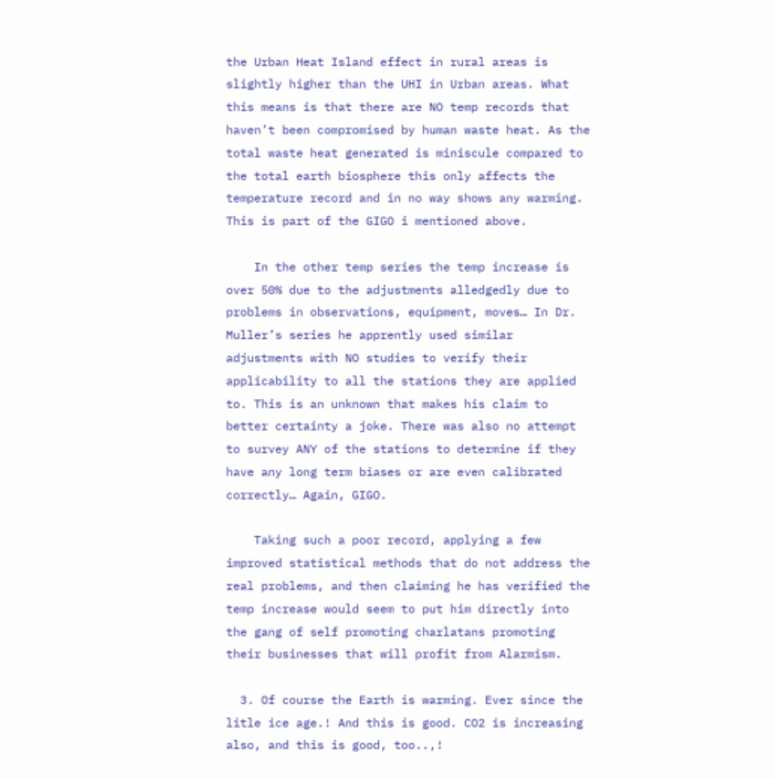the Urban Heat Island effect in rural areas is slightly higher than the UHI in Urban areas. What this means is that there are NO temp records that haven’t been compromised by human waste heat. As the total waste heat generated is miniscule compared to the total earth biosphere this only affects the temperature record and in no way shows any warming. This is part of the GIGO i mentioned above.

    In the other temp series the temp increase is over 50% due to the adjustments alledgedly due to problems in observations, equipment, moves… In Dr. Muller’s series he apprently used similar adjustments with NO studies to verify their applicability to all the stations they are applied to. This is an unknown that makes his claim to better certainty a joke. There was also no attempt to survey ANY of the stations to determine if they have any long term biases or are even calibrated correctly… Again, GIGO.

    Taking such a poor record, applying a few improved statistical methods that do not address the real problems, and then claiming he has verified the temp increase would seem to put him directly into the gang of self promoting charlatans promoting their businesses that will profit from Alarmism.

  3. Of course the Earth is warming. Ever since the litle ice age.! And this is good. CO2 is increasing also, and this is good, too..,!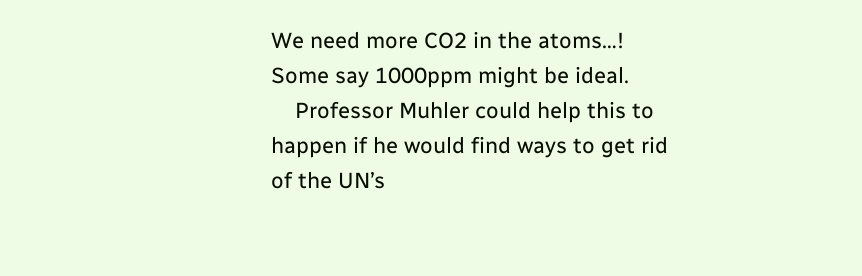We need more CO2 in the atoms…! Some say 1000ppm might be ideal.
    Professor Muhler could help this to happen if he would find ways to get rid of the UN’s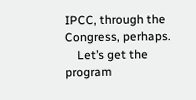IPCC, through the Congress, perhaps.
    Let’s get the program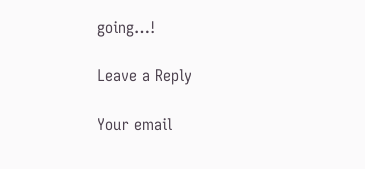going…!

Leave a Reply

Your email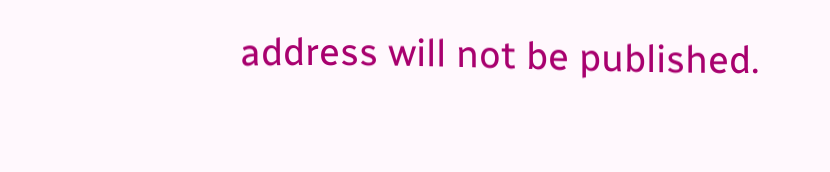address will not be published.